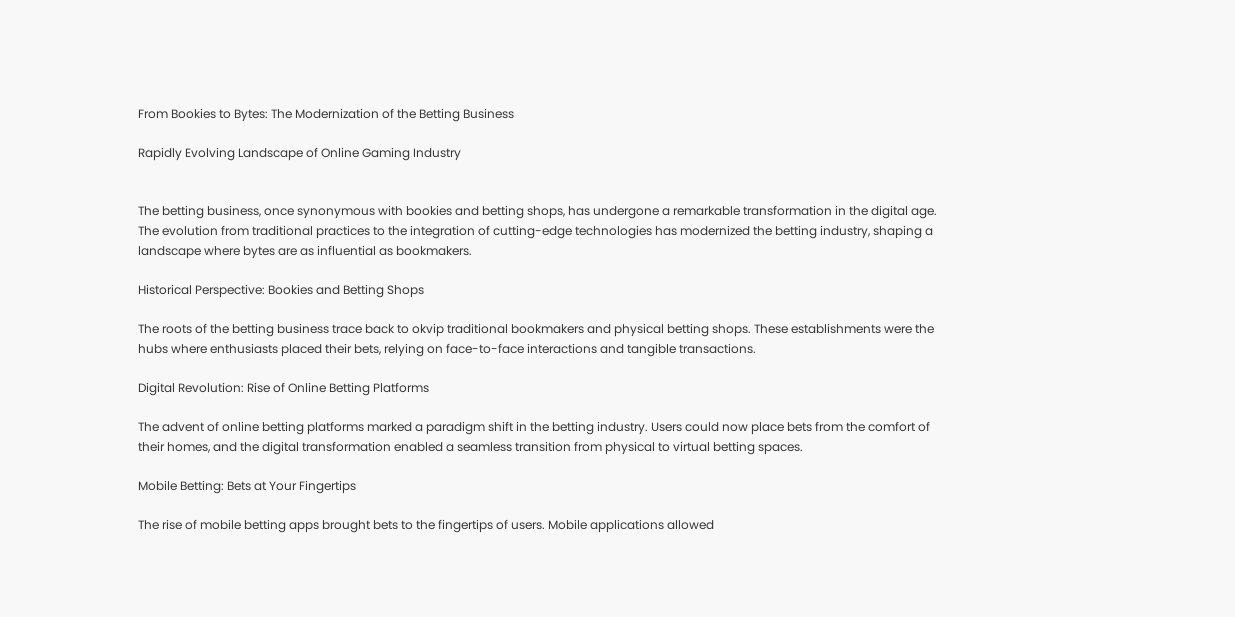From Bookies to Bytes: The Modernization of the Betting Business

Rapidly Evolving Landscape of Online Gaming Industry


The betting business, once synonymous with bookies and betting shops, has undergone a remarkable transformation in the digital age. The evolution from traditional practices to the integration of cutting-edge technologies has modernized the betting industry, shaping a landscape where bytes are as influential as bookmakers.

Historical Perspective: Bookies and Betting Shops

The roots of the betting business trace back to okvip traditional bookmakers and physical betting shops. These establishments were the hubs where enthusiasts placed their bets, relying on face-to-face interactions and tangible transactions.

Digital Revolution: Rise of Online Betting Platforms

The advent of online betting platforms marked a paradigm shift in the betting industry. Users could now place bets from the comfort of their homes, and the digital transformation enabled a seamless transition from physical to virtual betting spaces.

Mobile Betting: Bets at Your Fingertips

The rise of mobile betting apps brought bets to the fingertips of users. Mobile applications allowed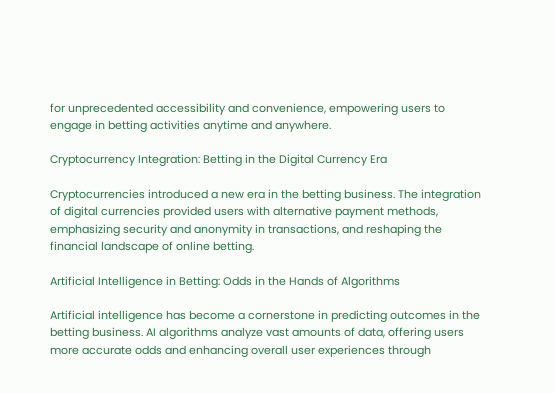for unprecedented accessibility and convenience, empowering users to engage in betting activities anytime and anywhere.

Cryptocurrency Integration: Betting in the Digital Currency Era

Cryptocurrencies introduced a new era in the betting business. The integration of digital currencies provided users with alternative payment methods, emphasizing security and anonymity in transactions, and reshaping the financial landscape of online betting.

Artificial Intelligence in Betting: Odds in the Hands of Algorithms

Artificial intelligence has become a cornerstone in predicting outcomes in the betting business. AI algorithms analyze vast amounts of data, offering users more accurate odds and enhancing overall user experiences through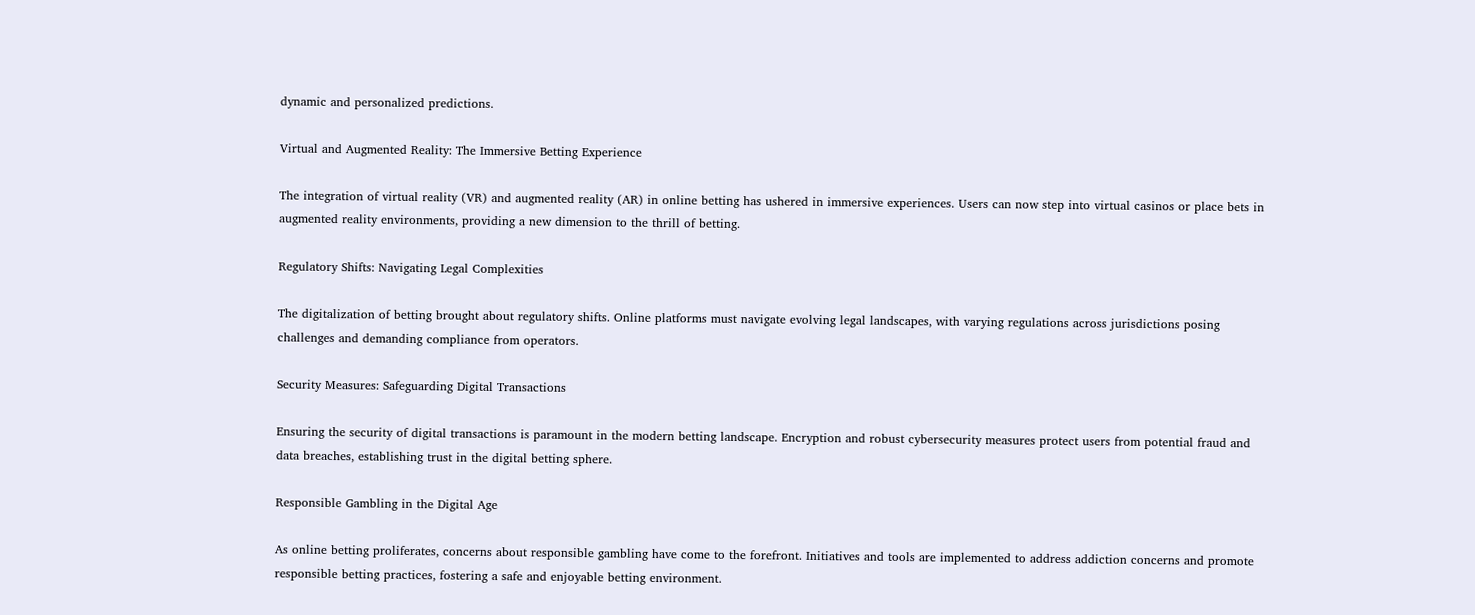dynamic and personalized predictions.

Virtual and Augmented Reality: The Immersive Betting Experience

The integration of virtual reality (VR) and augmented reality (AR) in online betting has ushered in immersive experiences. Users can now step into virtual casinos or place bets in augmented reality environments, providing a new dimension to the thrill of betting.

Regulatory Shifts: Navigating Legal Complexities

The digitalization of betting brought about regulatory shifts. Online platforms must navigate evolving legal landscapes, with varying regulations across jurisdictions posing challenges and demanding compliance from operators.

Security Measures: Safeguarding Digital Transactions

Ensuring the security of digital transactions is paramount in the modern betting landscape. Encryption and robust cybersecurity measures protect users from potential fraud and data breaches, establishing trust in the digital betting sphere.

Responsible Gambling in the Digital Age

As online betting proliferates, concerns about responsible gambling have come to the forefront. Initiatives and tools are implemented to address addiction concerns and promote responsible betting practices, fostering a safe and enjoyable betting environment.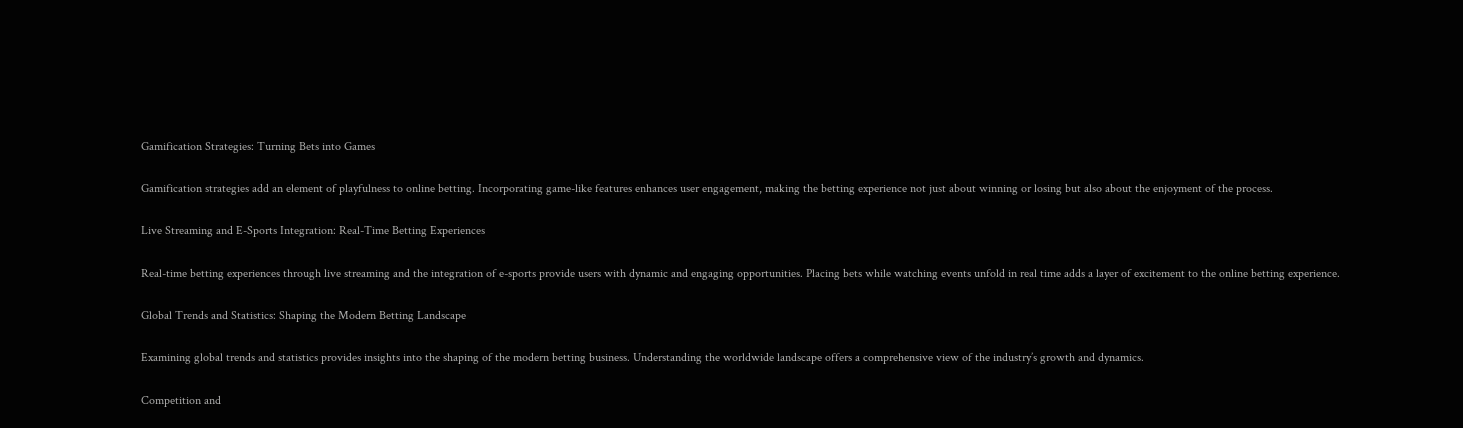Gamification Strategies: Turning Bets into Games

Gamification strategies add an element of playfulness to online betting. Incorporating game-like features enhances user engagement, making the betting experience not just about winning or losing but also about the enjoyment of the process.

Live Streaming and E-Sports Integration: Real-Time Betting Experiences

Real-time betting experiences through live streaming and the integration of e-sports provide users with dynamic and engaging opportunities. Placing bets while watching events unfold in real time adds a layer of excitement to the online betting experience.

Global Trends and Statistics: Shaping the Modern Betting Landscape

Examining global trends and statistics provides insights into the shaping of the modern betting business. Understanding the worldwide landscape offers a comprehensive view of the industry’s growth and dynamics.

Competition and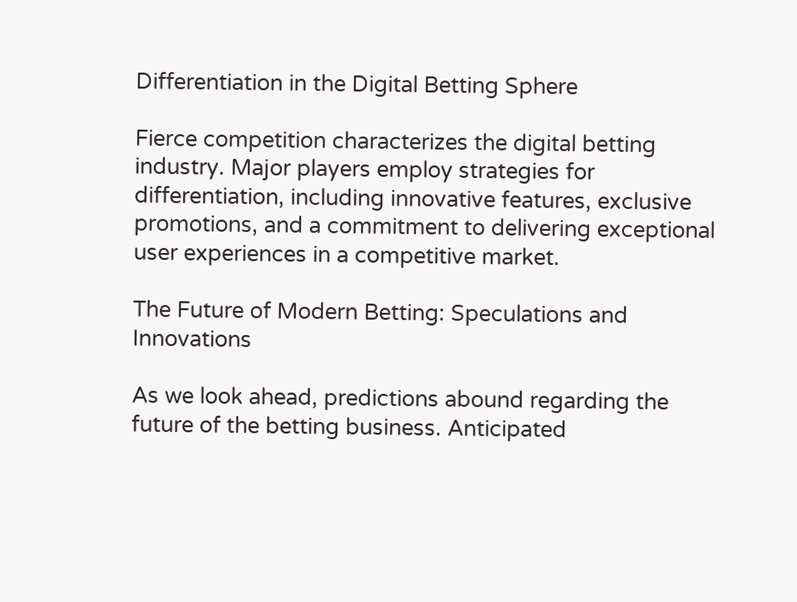Differentiation in the Digital Betting Sphere

Fierce competition characterizes the digital betting industry. Major players employ strategies for differentiation, including innovative features, exclusive promotions, and a commitment to delivering exceptional user experiences in a competitive market.

The Future of Modern Betting: Speculations and Innovations

As we look ahead, predictions abound regarding the future of the betting business. Anticipated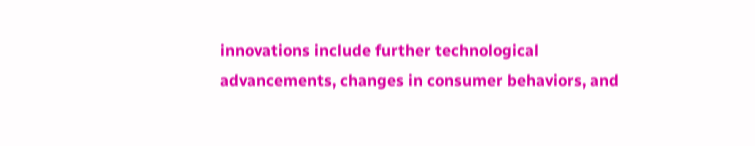innovations include further technological advancements, changes in consumer behaviors, and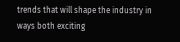trends that will shape the industry in ways both exciting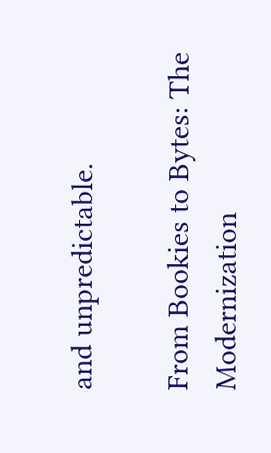and unpredictable.

From Bookies to Bytes: The Modernization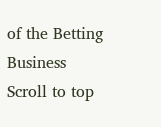of the Betting Business
Scroll to top